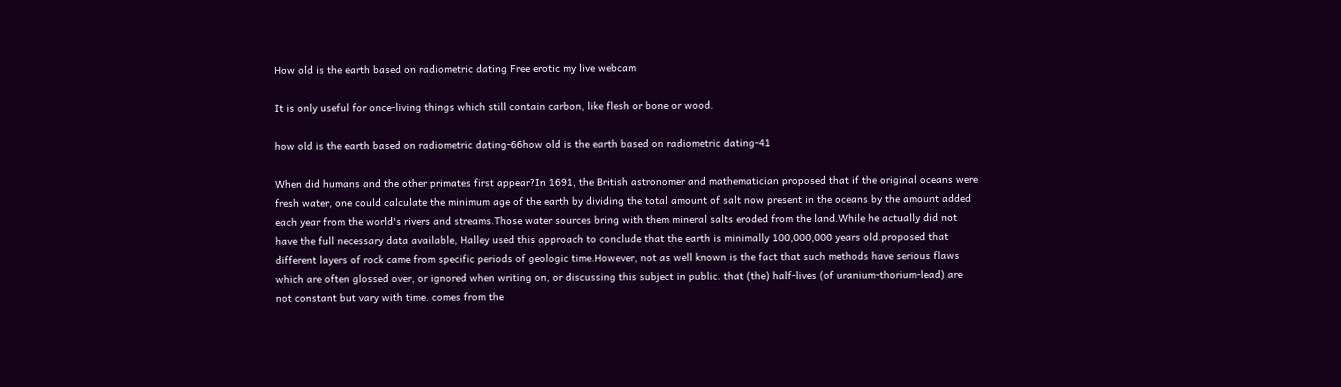How old is the earth based on radiometric dating Free erotic my live webcam

It is only useful for once-living things which still contain carbon, like flesh or bone or wood.

how old is the earth based on radiometric dating-66how old is the earth based on radiometric dating-41

When did humans and the other primates first appear?In 1691, the British astronomer and mathematician proposed that if the original oceans were fresh water, one could calculate the minimum age of the earth by dividing the total amount of salt now present in the oceans by the amount added each year from the world's rivers and streams.Those water sources bring with them mineral salts eroded from the land.While he actually did not have the full necessary data available, Halley used this approach to conclude that the earth is minimally 100,000,000 years old.proposed that different layers of rock came from specific periods of geologic time.However, not as well known is the fact that such methods have serious flaws which are often glossed over, or ignored when writing on, or discussing this subject in public. that (the) half-lives (of uranium-thorium-lead) are not constant but vary with time. comes from the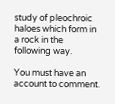study of pleochroic haloes which form in a rock in the following way.

You must have an account to comment.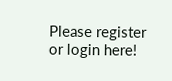Please register or login here!